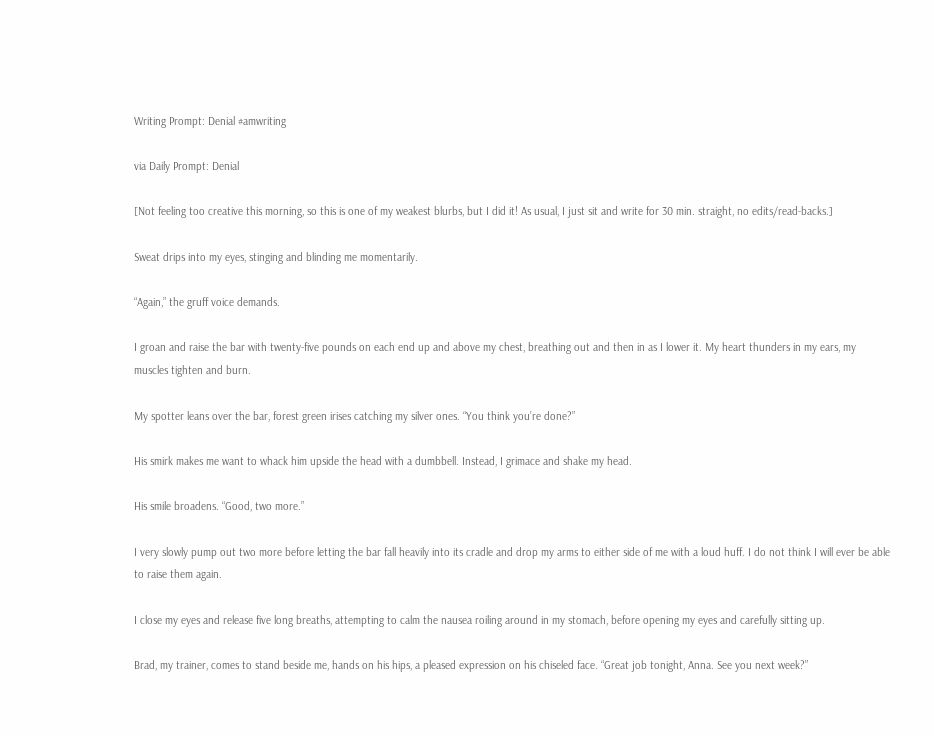Writing Prompt: Denial #amwriting

via Daily Prompt: Denial

[Not feeling too creative this morning, so this is one of my weakest blurbs, but I did it! As usual, I just sit and write for 30 min. straight, no edits/read-backs.]

Sweat drips into my eyes, stinging and blinding me momentarily.

“Again,” the gruff voice demands.

I groan and raise the bar with twenty-five pounds on each end up and above my chest, breathing out and then in as I lower it. My heart thunders in my ears, my muscles tighten and burn.

My spotter leans over the bar, forest green irises catching my silver ones. “You think you’re done?”

His smirk makes me want to whack him upside the head with a dumbbell. Instead, I grimace and shake my head.

His smile broadens. “Good, two more.”

I very slowly pump out two more before letting the bar fall heavily into its cradle and drop my arms to either side of me with a loud huff. I do not think I will ever be able to raise them again.

I close my eyes and release five long breaths, attempting to calm the nausea roiling around in my stomach, before opening my eyes and carefully sitting up.

Brad, my trainer, comes to stand beside me, hands on his hips, a pleased expression on his chiseled face. “Great job tonight, Anna. See you next week?”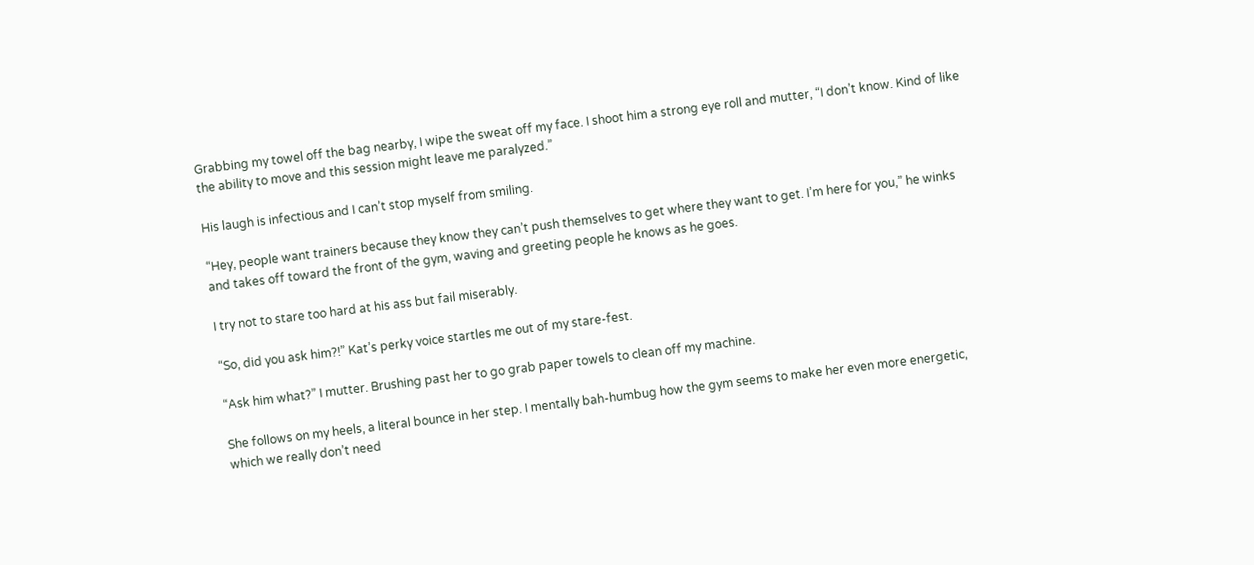Grabbing my towel off the bag nearby, I wipe the sweat off my face. I shoot him a strong eye roll and mutter, “I don’t know. Kind of like the ability to move and this session might leave me paralyzed.”

His laugh is infectious and I can’t stop myself from smiling.

“Hey, people want trainers because they know they can’t push themselves to get where they want to get. I’m here for you,” he winks and takes off toward the front of the gym, waving and greeting people he knows as he goes.

I try not to stare too hard at his ass but fail miserably.

“So, did you ask him?!” Kat’s perky voice startles me out of my stare-fest.

“Ask him what?” I mutter. Brushing past her to go grab paper towels to clean off my machine.

She follows on my heels, a literal bounce in her step. I mentally bah-humbug how the gym seems to make her even more energetic, which we really don’t need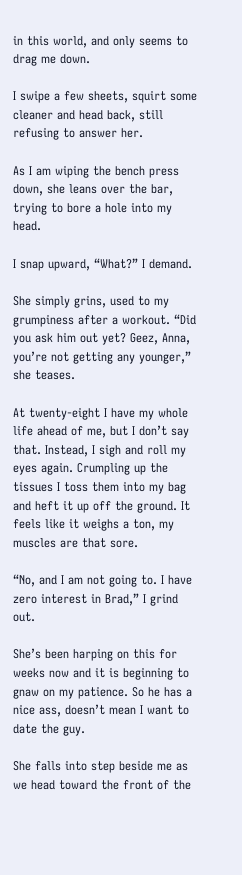in this world, and only seems to drag me down.

I swipe a few sheets, squirt some cleaner and head back, still refusing to answer her.

As I am wiping the bench press down, she leans over the bar, trying to bore a hole into my head.

I snap upward, “What?” I demand.

She simply grins, used to my grumpiness after a workout. “Did you ask him out yet? Geez, Anna, you’re not getting any younger,” she teases.

At twenty-eight I have my whole life ahead of me, but I don’t say that. Instead, I sigh and roll my eyes again. Crumpling up the tissues I toss them into my bag and heft it up off the ground. It feels like it weighs a ton, my muscles are that sore.

“No, and I am not going to. I have zero interest in Brad,” I grind out.

She’s been harping on this for weeks now and it is beginning to gnaw on my patience. So he has a nice ass, doesn’t mean I want to date the guy.

She falls into step beside me as we head toward the front of the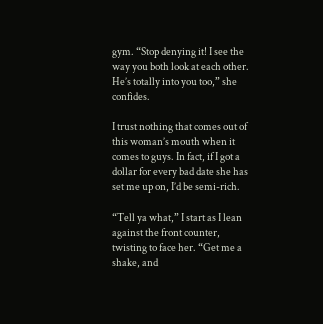gym. “Stop denying it! I see the way you both look at each other. He’s totally into you too,” she confides.

I trust nothing that comes out of this woman’s mouth when it comes to guys. In fact, if I got a dollar for every bad date she has set me up on, I’d be semi-rich.

“Tell ya what,” I start as I lean against the front counter, twisting to face her. “Get me a shake, and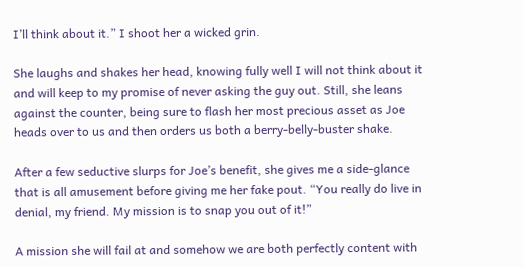I’ll think about it.” I shoot her a wicked grin.

She laughs and shakes her head, knowing fully well I will not think about it and will keep to my promise of never asking the guy out. Still, she leans against the counter, being sure to flash her most precious asset as Joe heads over to us and then orders us both a berry-belly-buster shake.

After a few seductive slurps for Joe’s benefit, she gives me a side-glance that is all amusement before giving me her fake pout. “You really do live in denial, my friend. My mission is to snap you out of it!”

A mission she will fail at and somehow we are both perfectly content with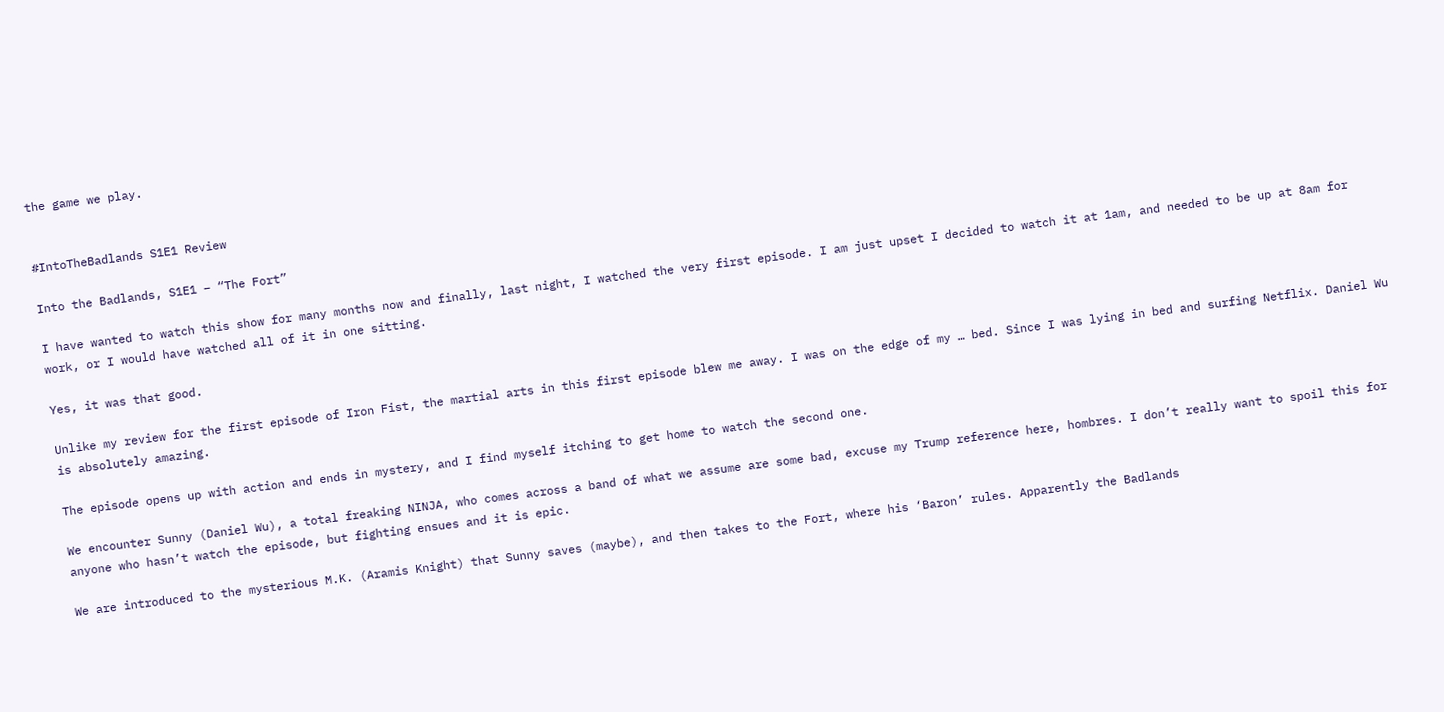the game we play.


#IntoTheBadlands S1E1 Review

Into the Badlands, S1E1 – “The Fort”

I have wanted to watch this show for many months now and finally, last night, I watched the very first episode. I am just upset I decided to watch it at 1am, and needed to be up at 8am for work, or I would have watched all of it in one sitting.

Yes, it was that good.

Unlike my review for the first episode of Iron Fist, the martial arts in this first episode blew me away. I was on the edge of my … bed. Since I was lying in bed and surfing Netflix. Daniel Wu is absolutely amazing.

The episode opens up with action and ends in mystery, and I find myself itching to get home to watch the second one.

We encounter Sunny (Daniel Wu), a total freaking NINJA, who comes across a band of what we assume are some bad, excuse my Trump reference here, hombres. I don’t really want to spoil this for anyone who hasn’t watch the episode, but fighting ensues and it is epic.

We are introduced to the mysterious M.K. (Aramis Knight) that Sunny saves (maybe), and then takes to the Fort, where his ‘Baron’ rules. Apparently the Badlands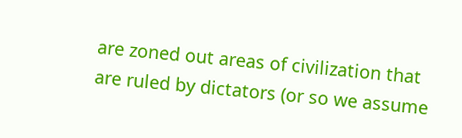are zoned out areas of civilization that are ruled by dictators (or so we assume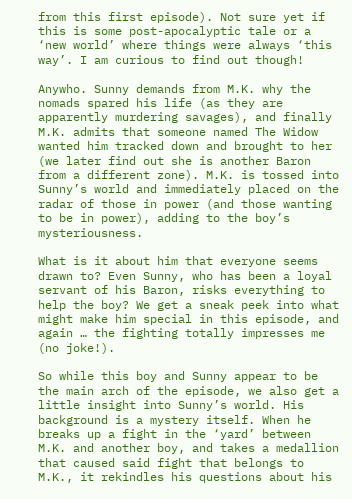from this first episode). Not sure yet if this is some post-apocalyptic tale or a ‘new world’ where things were always ‘this way’. I am curious to find out though!

Anywho. Sunny demands from M.K. why the nomads spared his life (as they are apparently murdering savages), and finally M.K. admits that someone named The Widow wanted him tracked down and brought to her (we later find out she is another Baron from a different zone). M.K. is tossed into Sunny’s world and immediately placed on the radar of those in power (and those wanting to be in power), adding to the boy’s mysteriousness.

What is it about him that everyone seems drawn to? Even Sunny, who has been a loyal servant of his Baron, risks everything to help the boy? We get a sneak peek into what might make him special in this episode, and again … the fighting totally impresses me (no joke!).

So while this boy and Sunny appear to be the main arch of the episode, we also get a little insight into Sunny’s world. His background is a mystery itself. When he breaks up a fight in the ‘yard’ between M.K. and another boy, and takes a medallion that caused said fight that belongs to M.K., it rekindles his questions about his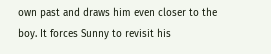own past and draws him even closer to the boy. It forces Sunny to revisit his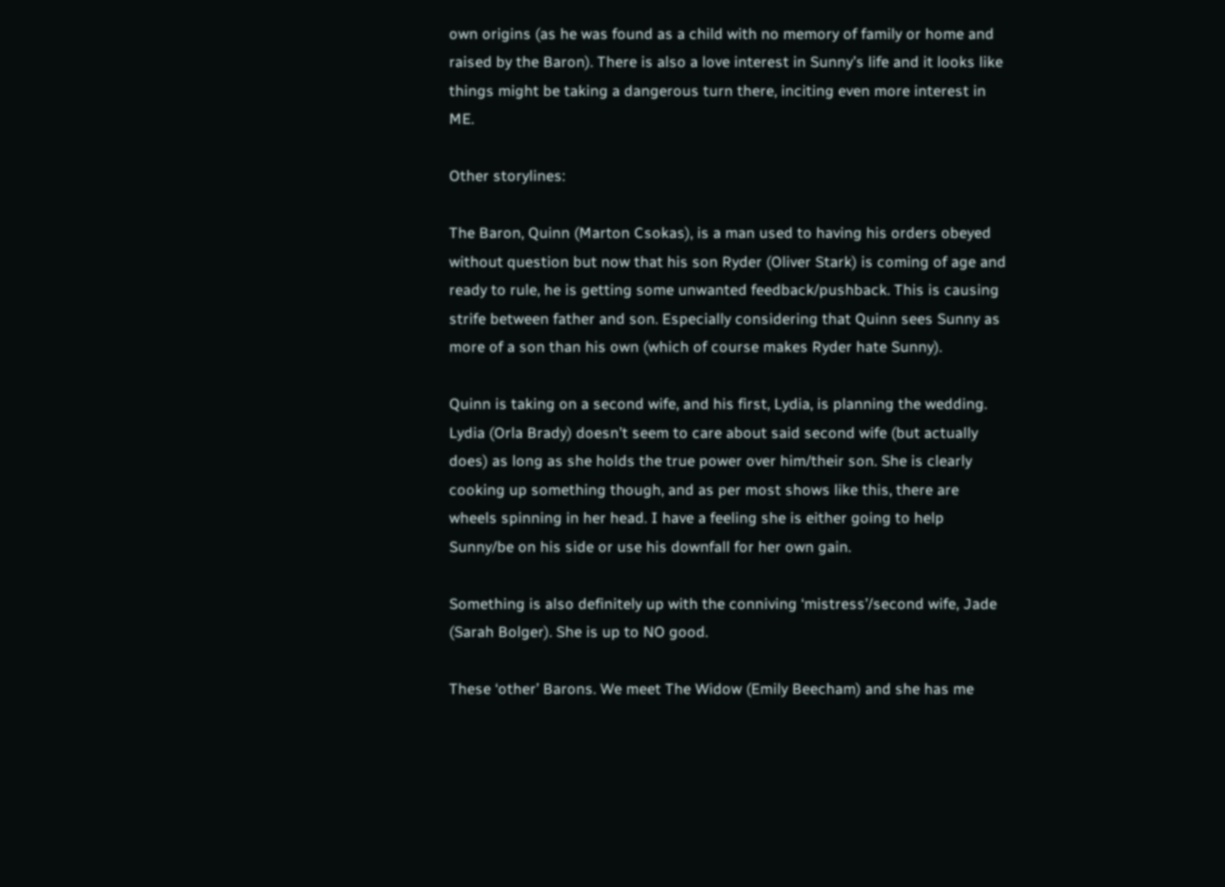own origins (as he was found as a child with no memory of family or home and raised by the Baron). There is also a love interest in Sunny’s life and it looks like things might be taking a dangerous turn there, inciting even more interest in ME.

Other storylines:

The Baron, Quinn (Marton Csokas), is a man used to having his orders obeyed without question but now that his son Ryder (Oliver Stark) is coming of age and ready to rule, he is getting some unwanted feedback/pushback. This is causing strife between father and son. Especially considering that Quinn sees Sunny as more of a son than his own (which of course makes Ryder hate Sunny).

Quinn is taking on a second wife, and his first, Lydia, is planning the wedding. Lydia (Orla Brady) doesn’t seem to care about said second wife (but actually does) as long as she holds the true power over him/their son. She is clearly cooking up something though, and as per most shows like this, there are wheels spinning in her head. I have a feeling she is either going to help Sunny/be on his side or use his downfall for her own gain.

Something is also definitely up with the conniving ‘mistress’/second wife, Jade (Sarah Bolger). She is up to NO good.

These ‘other’ Barons. We meet The Widow (Emily Beecham) and she has me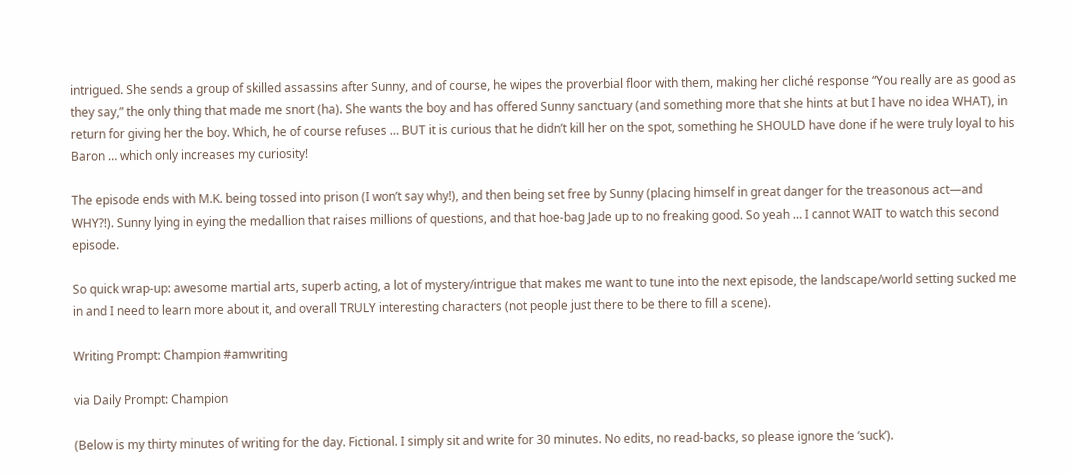intrigued. She sends a group of skilled assassins after Sunny, and of course, he wipes the proverbial floor with them, making her cliché response “You really are as good as they say,” the only thing that made me snort (ha). She wants the boy and has offered Sunny sanctuary (and something more that she hints at but I have no idea WHAT), in return for giving her the boy. Which, he of course refuses … BUT it is curious that he didn’t kill her on the spot, something he SHOULD have done if he were truly loyal to his Baron … which only increases my curiosity!

The episode ends with M.K. being tossed into prison (I won’t say why!), and then being set free by Sunny (placing himself in great danger for the treasonous act—and WHY?!). Sunny lying in eying the medallion that raises millions of questions, and that hoe-bag Jade up to no freaking good. So yeah … I cannot WAIT to watch this second episode.

So quick wrap-up: awesome martial arts, superb acting, a lot of mystery/intrigue that makes me want to tune into the next episode, the landscape/world setting sucked me in and I need to learn more about it, and overall TRULY interesting characters (not people just there to be there to fill a scene).

Writing Prompt: Champion #amwriting

via Daily Prompt: Champion

(Below is my thirty minutes of writing for the day. Fictional. I simply sit and write for 30 minutes. No edits, no read-backs, so please ignore the ‘suck’).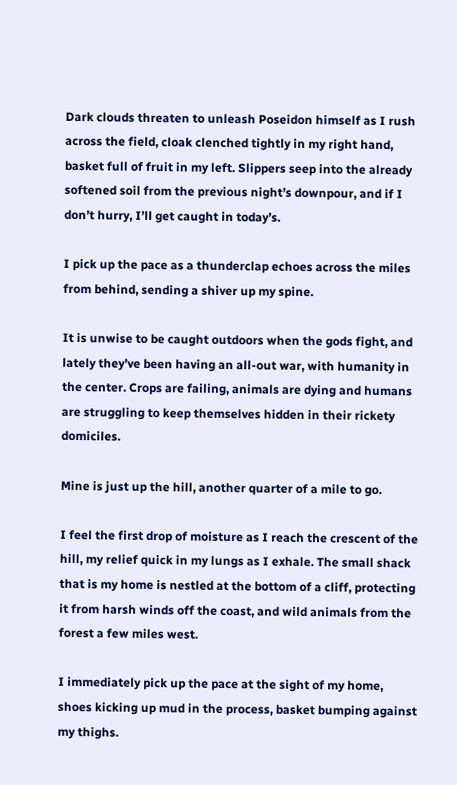Dark clouds threaten to unleash Poseidon himself as I rush across the field, cloak clenched tightly in my right hand, basket full of fruit in my left. Slippers seep into the already softened soil from the previous night’s downpour, and if I don’t hurry, I’ll get caught in today’s.

I pick up the pace as a thunderclap echoes across the miles from behind, sending a shiver up my spine.

It is unwise to be caught outdoors when the gods fight, and lately they’ve been having an all-out war, with humanity in the center. Crops are failing, animals are dying and humans are struggling to keep themselves hidden in their rickety domiciles.

Mine is just up the hill, another quarter of a mile to go.

I feel the first drop of moisture as I reach the crescent of the hill, my relief quick in my lungs as I exhale. The small shack that is my home is nestled at the bottom of a cliff, protecting it from harsh winds off the coast, and wild animals from the forest a few miles west.

I immediately pick up the pace at the sight of my home, shoes kicking up mud in the process, basket bumping against my thighs.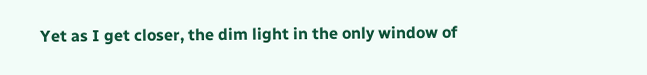Yet as I get closer, the dim light in the only window of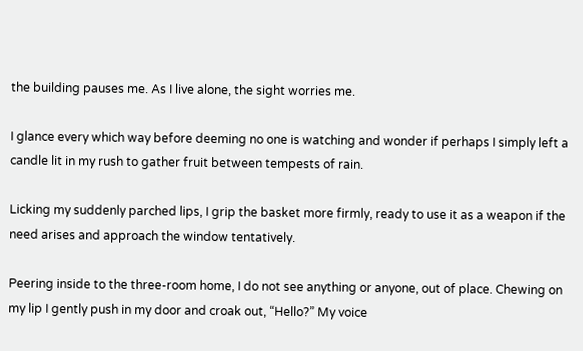the building pauses me. As I live alone, the sight worries me.

I glance every which way before deeming no one is watching and wonder if perhaps I simply left a candle lit in my rush to gather fruit between tempests of rain.

Licking my suddenly parched lips, I grip the basket more firmly, ready to use it as a weapon if the need arises and approach the window tentatively.

Peering inside to the three-room home, I do not see anything or anyone, out of place. Chewing on my lip I gently push in my door and croak out, “Hello?” My voice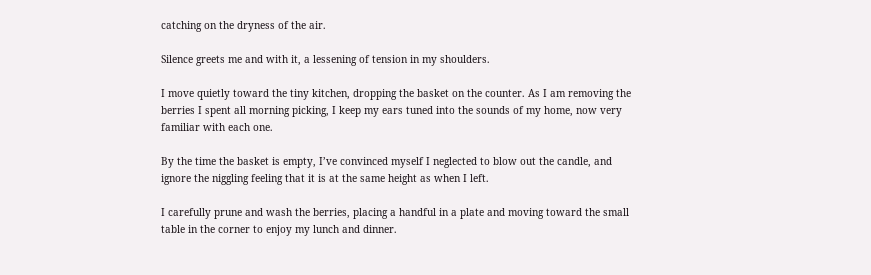catching on the dryness of the air.

Silence greets me and with it, a lessening of tension in my shoulders.

I move quietly toward the tiny kitchen, dropping the basket on the counter. As I am removing the berries I spent all morning picking, I keep my ears tuned into the sounds of my home, now very familiar with each one.

By the time the basket is empty, I’ve convinced myself I neglected to blow out the candle, and ignore the niggling feeling that it is at the same height as when I left.

I carefully prune and wash the berries, placing a handful in a plate and moving toward the small table in the corner to enjoy my lunch and dinner.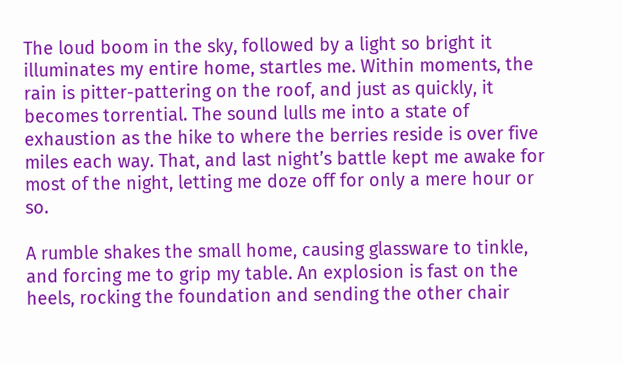The loud boom in the sky, followed by a light so bright it illuminates my entire home, startles me. Within moments, the rain is pitter-pattering on the roof, and just as quickly, it becomes torrential. The sound lulls me into a state of exhaustion as the hike to where the berries reside is over five miles each way. That, and last night’s battle kept me awake for most of the night, letting me doze off for only a mere hour or so.

A rumble shakes the small home, causing glassware to tinkle, and forcing me to grip my table. An explosion is fast on the heels, rocking the foundation and sending the other chair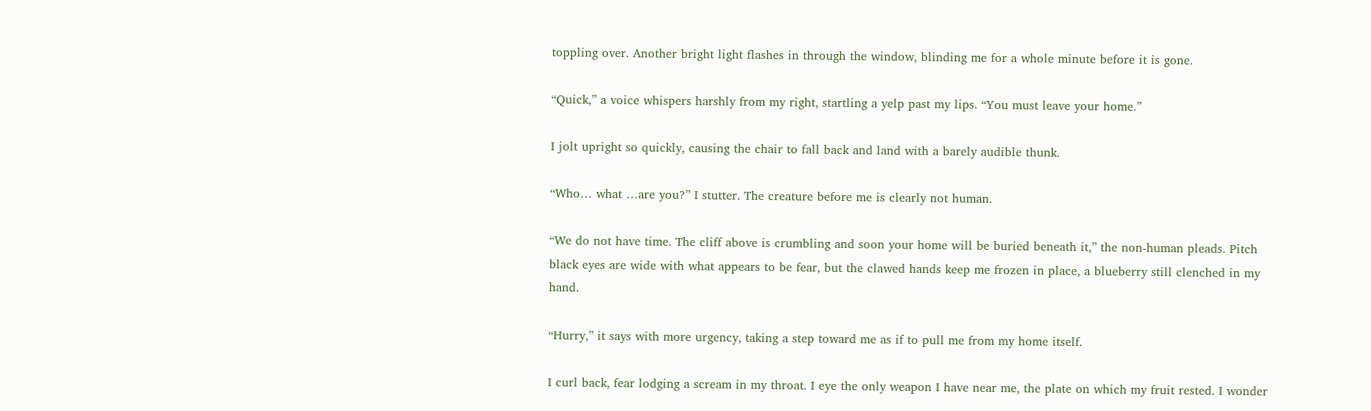toppling over. Another bright light flashes in through the window, blinding me for a whole minute before it is gone.

“Quick,” a voice whispers harshly from my right, startling a yelp past my lips. “You must leave your home.”

I jolt upright so quickly, causing the chair to fall back and land with a barely audible thunk.

“Who… what …are you?” I stutter. The creature before me is clearly not human.

“We do not have time. The cliff above is crumbling and soon your home will be buried beneath it,” the non-human pleads. Pitch black eyes are wide with what appears to be fear, but the clawed hands keep me frozen in place, a blueberry still clenched in my hand.

“Hurry,” it says with more urgency, taking a step toward me as if to pull me from my home itself.

I curl back, fear lodging a scream in my throat. I eye the only weapon I have near me, the plate on which my fruit rested. I wonder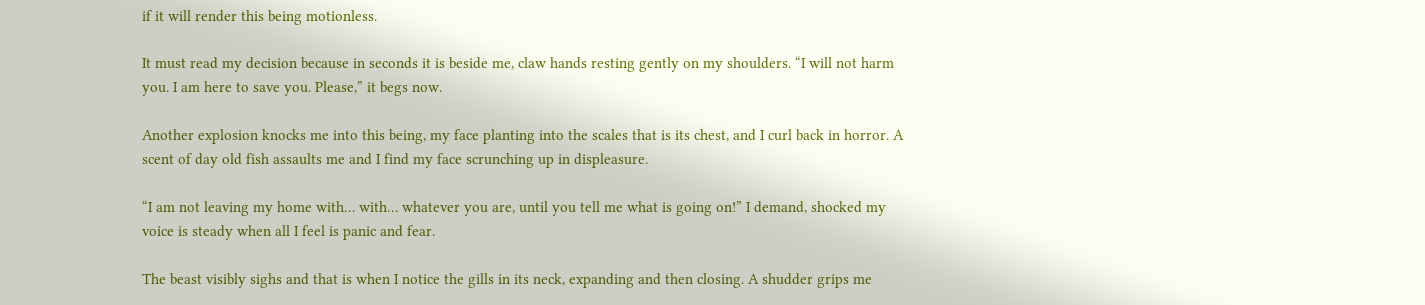if it will render this being motionless.

It must read my decision because in seconds it is beside me, claw hands resting gently on my shoulders. “I will not harm you. I am here to save you. Please,” it begs now.

Another explosion knocks me into this being, my face planting into the scales that is its chest, and I curl back in horror. A scent of day old fish assaults me and I find my face scrunching up in displeasure.

“I am not leaving my home with… with… whatever you are, until you tell me what is going on!” I demand, shocked my voice is steady when all I feel is panic and fear.

The beast visibly sighs and that is when I notice the gills in its neck, expanding and then closing. A shudder grips me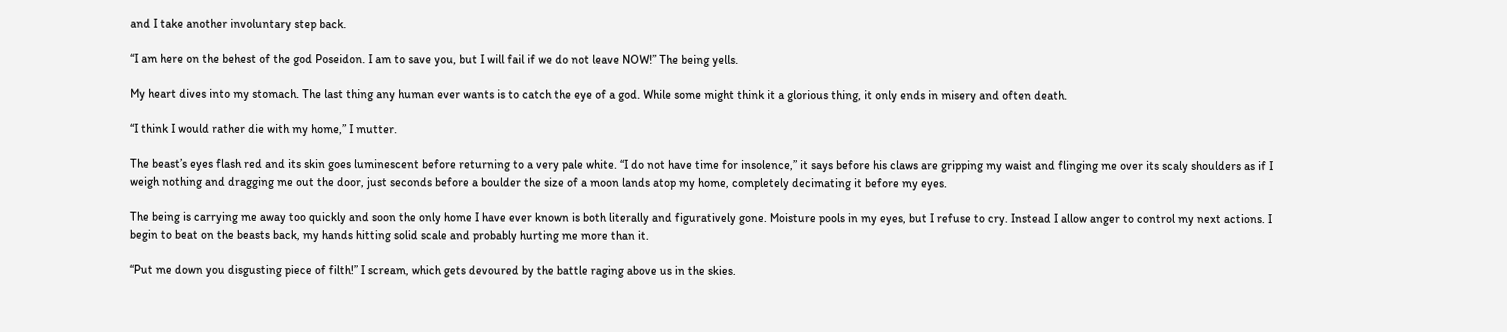and I take another involuntary step back.

“I am here on the behest of the god Poseidon. I am to save you, but I will fail if we do not leave NOW!” The being yells.

My heart dives into my stomach. The last thing any human ever wants is to catch the eye of a god. While some might think it a glorious thing, it only ends in misery and often death.

“I think I would rather die with my home,” I mutter.

The beast’s eyes flash red and its skin goes luminescent before returning to a very pale white. “I do not have time for insolence,” it says before his claws are gripping my waist and flinging me over its scaly shoulders as if I weigh nothing and dragging me out the door, just seconds before a boulder the size of a moon lands atop my home, completely decimating it before my eyes.

The being is carrying me away too quickly and soon the only home I have ever known is both literally and figuratively gone. Moisture pools in my eyes, but I refuse to cry. Instead I allow anger to control my next actions. I begin to beat on the beasts back, my hands hitting solid scale and probably hurting me more than it.

“Put me down you disgusting piece of filth!” I scream, which gets devoured by the battle raging above us in the skies.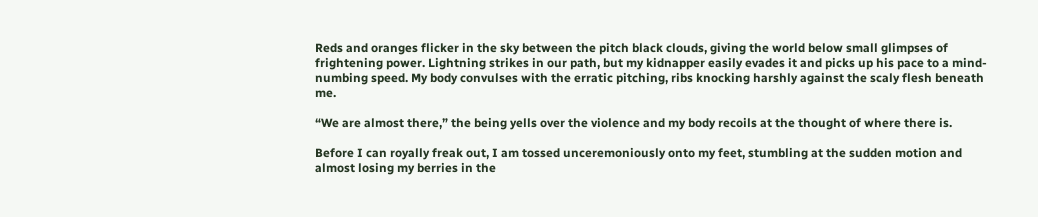Reds and oranges flicker in the sky between the pitch black clouds, giving the world below small glimpses of frightening power. Lightning strikes in our path, but my kidnapper easily evades it and picks up his pace to a mind-numbing speed. My body convulses with the erratic pitching, ribs knocking harshly against the scaly flesh beneath me.

“We are almost there,” the being yells over the violence and my body recoils at the thought of where there is.

Before I can royally freak out, I am tossed unceremoniously onto my feet, stumbling at the sudden motion and almost losing my berries in the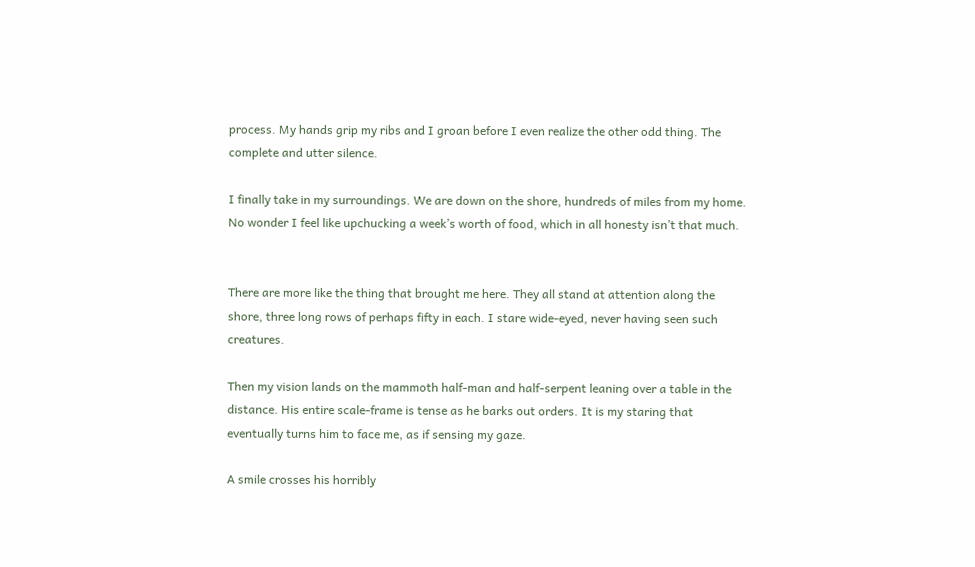process. My hands grip my ribs and I groan before I even realize the other odd thing. The complete and utter silence.

I finally take in my surroundings. We are down on the shore, hundreds of miles from my home. No wonder I feel like upchucking a week’s worth of food, which in all honesty isn’t that much.


There are more like the thing that brought me here. They all stand at attention along the shore, three long rows of perhaps fifty in each. I stare wide-eyed, never having seen such creatures.

Then my vision lands on the mammoth half-man and half-serpent leaning over a table in the distance. His entire scale-frame is tense as he barks out orders. It is my staring that eventually turns him to face me, as if sensing my gaze.

A smile crosses his horribly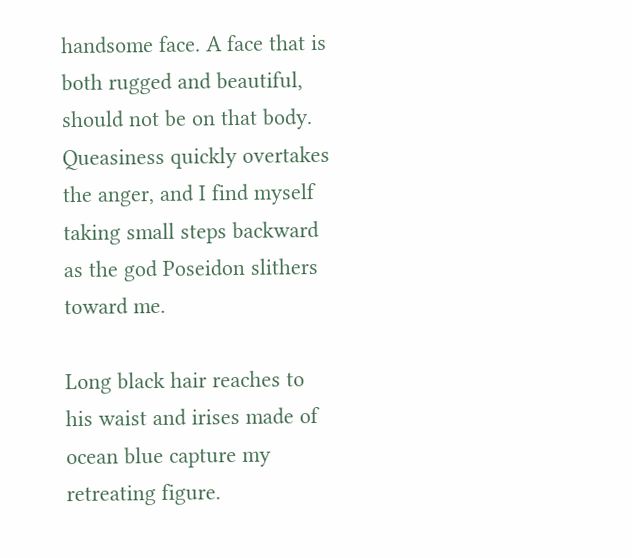handsome face. A face that is both rugged and beautiful, should not be on that body. Queasiness quickly overtakes the anger, and I find myself taking small steps backward as the god Poseidon slithers toward me.

Long black hair reaches to his waist and irises made of ocean blue capture my retreating figure.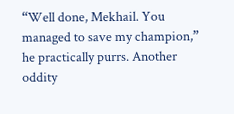“Well done, Mekhail. You managed to save my champion,” he practically purrs. Another oddity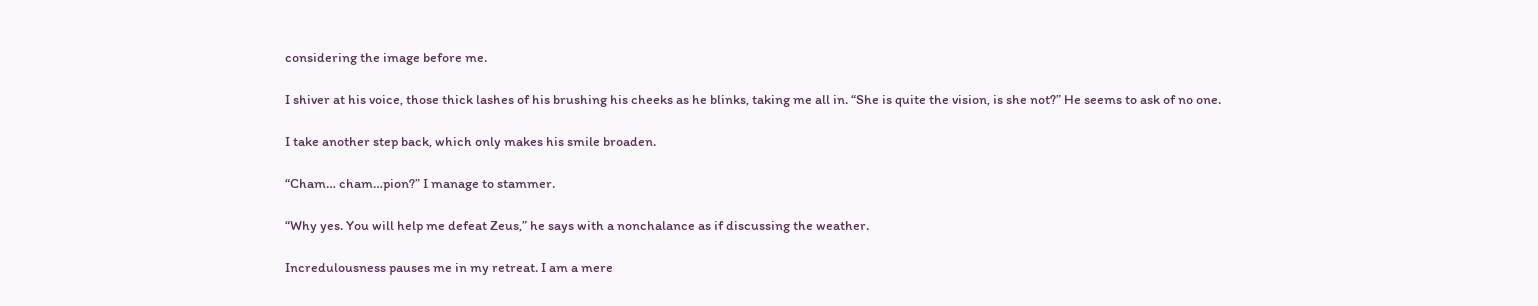considering the image before me.

I shiver at his voice, those thick lashes of his brushing his cheeks as he blinks, taking me all in. “She is quite the vision, is she not?” He seems to ask of no one.

I take another step back, which only makes his smile broaden.

“Cham… cham…pion?” I manage to stammer.

“Why yes. You will help me defeat Zeus,” he says with a nonchalance as if discussing the weather.

Incredulousness pauses me in my retreat. I am a mere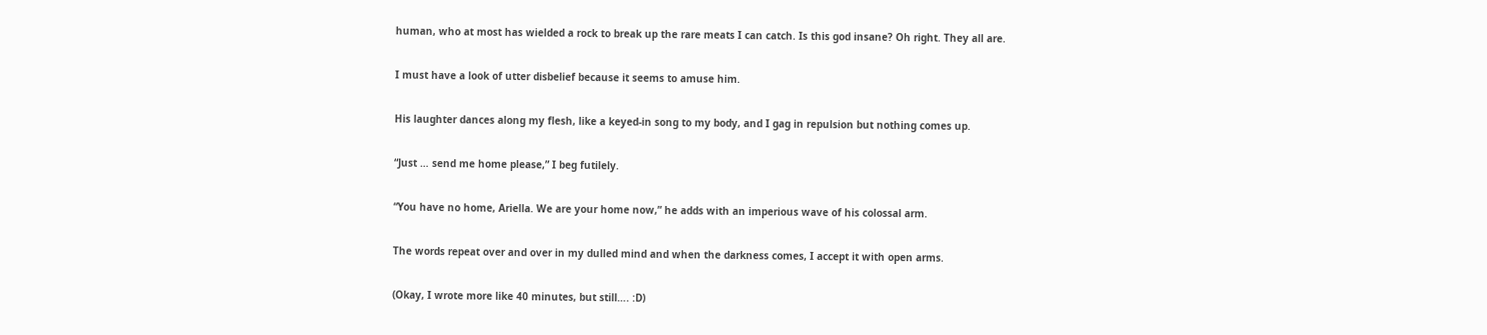human, who at most has wielded a rock to break up the rare meats I can catch. Is this god insane? Oh right. They all are.

I must have a look of utter disbelief because it seems to amuse him.

His laughter dances along my flesh, like a keyed-in song to my body, and I gag in repulsion but nothing comes up.

“Just … send me home please,” I beg futilely.

“You have no home, Ariella. We are your home now,” he adds with an imperious wave of his colossal arm.

The words repeat over and over in my dulled mind and when the darkness comes, I accept it with open arms.

(Okay, I wrote more like 40 minutes, but still…. :D)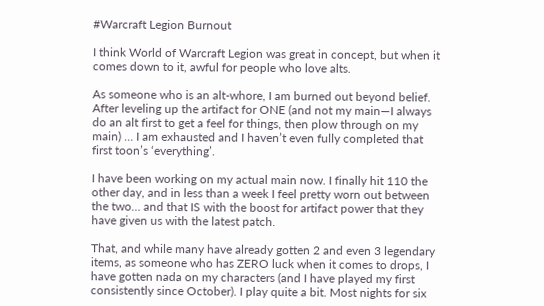#Warcraft Legion Burnout

I think World of Warcraft Legion was great in concept, but when it comes down to it, awful for people who love alts.

As someone who is an alt-whore, I am burned out beyond belief. After leveling up the artifact for ONE (and not my main—I always do an alt first to get a feel for things, then plow through on my main) … I am exhausted and I haven’t even fully completed that first toon’s ‘everything’.

I have been working on my actual main now. I finally hit 110 the other day, and in less than a week I feel pretty worn out between the two… and that IS with the boost for artifact power that they have given us with the latest patch.

That, and while many have already gotten 2 and even 3 legendary items, as someone who has ZERO luck when it comes to drops, I have gotten nada on my characters (and I have played my first consistently since October). I play quite a bit. Most nights for six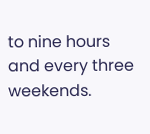to nine hours and every three weekends.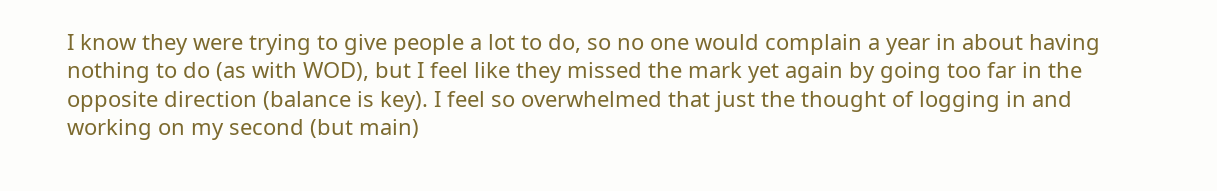I know they were trying to give people a lot to do, so no one would complain a year in about having nothing to do (as with WOD), but I feel like they missed the mark yet again by going too far in the opposite direction (balance is key). I feel so overwhelmed that just the thought of logging in and working on my second (but main)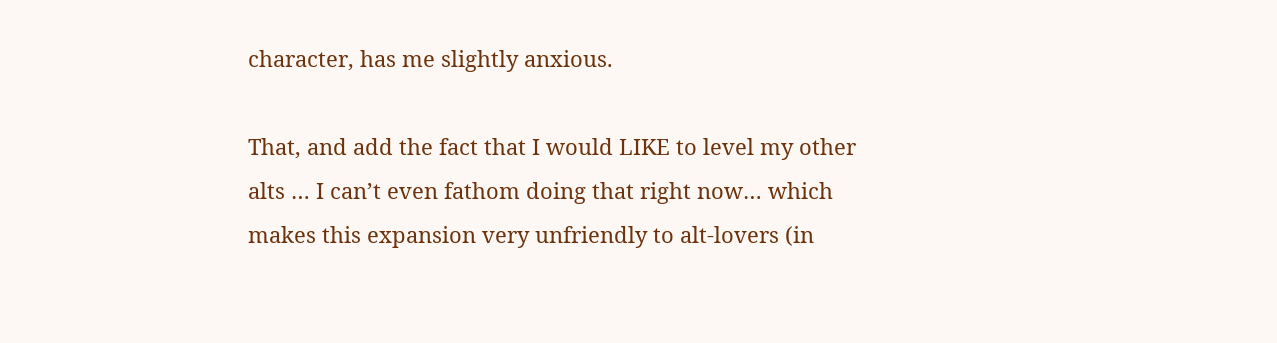character, has me slightly anxious.

That, and add the fact that I would LIKE to level my other alts … I can’t even fathom doing that right now… which makes this expansion very unfriendly to alt-lovers (in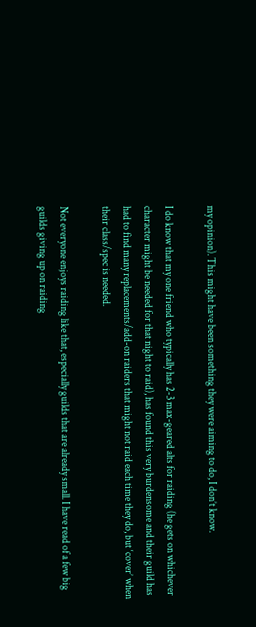my opinion). This might have been something they were aiming to do, I don’t know.

I do know that my one friend who typically has 2-3 max-geared alts for raiding (he gets on whichever character might be needed for that night to raid), has found this very burdensome and their guild has had to find many replacements/add-on raiders that might not raid each time they do, but ‘cover’ when their class/spec is needed.

Not everyone enjoys raiding like that, especially guilds that are already small. I have read of a few big guilds giving up on raiding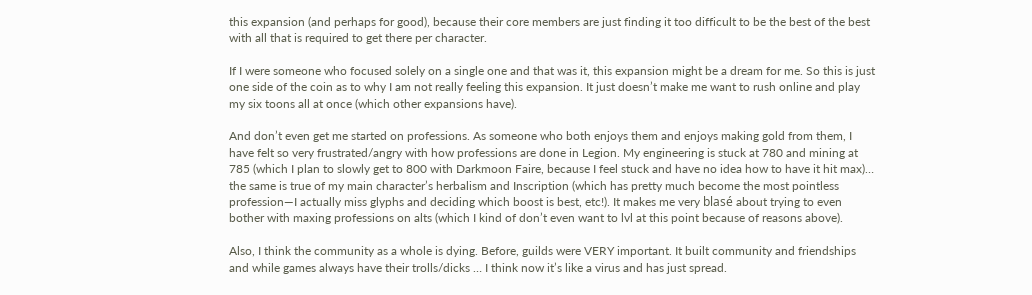this expansion (and perhaps for good), because their core members are just finding it too difficult to be the best of the best with all that is required to get there per character.

If I were someone who focused solely on a single one and that was it, this expansion might be a dream for me. So this is just one side of the coin as to why I am not really feeling this expansion. It just doesn’t make me want to rush online and play my six toons all at once (which other expansions have).

And don’t even get me started on professions. As someone who both enjoys them and enjoys making gold from them, I have felt so very frustrated/angry with how professions are done in Legion. My engineering is stuck at 780 and mining at 785 (which I plan to slowly get to 800 with Darkmoon Faire, because I feel stuck and have no idea how to have it hit max)… the same is true of my main character’s herbalism and Inscription (which has pretty much become the most pointless profession—I actually miss glyphs and deciding which boost is best, etc!). It makes me very blasé about trying to even bother with maxing professions on alts (which I kind of don’t even want to lvl at this point because of reasons above).

Also, I think the community as a whole is dying. Before, guilds were VERY important. It built community and friendships and while games always have their trolls/dicks … I think now it’s like a virus and has just spread.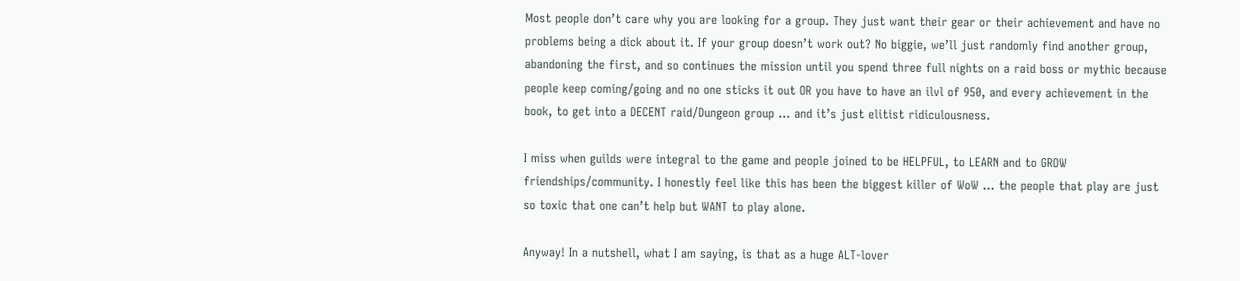Most people don’t care why you are looking for a group. They just want their gear or their achievement and have no problems being a dick about it. If your group doesn’t work out? No biggie, we’ll just randomly find another group, abandoning the first, and so continues the mission until you spend three full nights on a raid boss or mythic because people keep coming/going and no one sticks it out OR you have to have an ilvl of 950, and every achievement in the book, to get into a DECENT raid/Dungeon group … and it’s just elitist ridiculousness.

I miss when guilds were integral to the game and people joined to be HELPFUL, to LEARN and to GROW friendships/community. I honestly feel like this has been the biggest killer of WoW … the people that play are just so toxic that one can’t help but WANT to play alone.

Anyway! In a nutshell, what I am saying, is that as a huge ALT-lover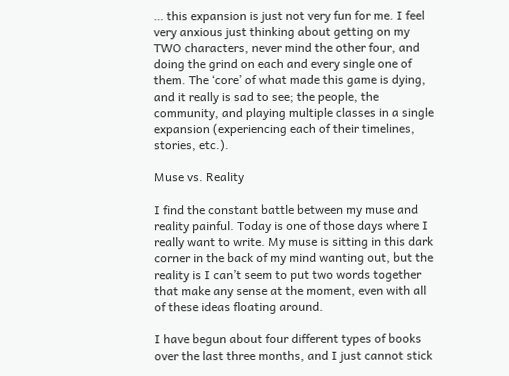… this expansion is just not very fun for me. I feel very anxious just thinking about getting on my TWO characters, never mind the other four, and doing the grind on each and every single one of them. The ‘core’ of what made this game is dying, and it really is sad to see; the people, the community, and playing multiple classes in a single expansion (experiencing each of their timelines, stories, etc.).

Muse vs. Reality

I find the constant battle between my muse and reality painful. Today is one of those days where I really want to write. My muse is sitting in this dark corner in the back of my mind wanting out, but the reality is I can’t seem to put two words together that make any sense at the moment, even with all of these ideas floating around.

I have begun about four different types of books over the last three months, and I just cannot stick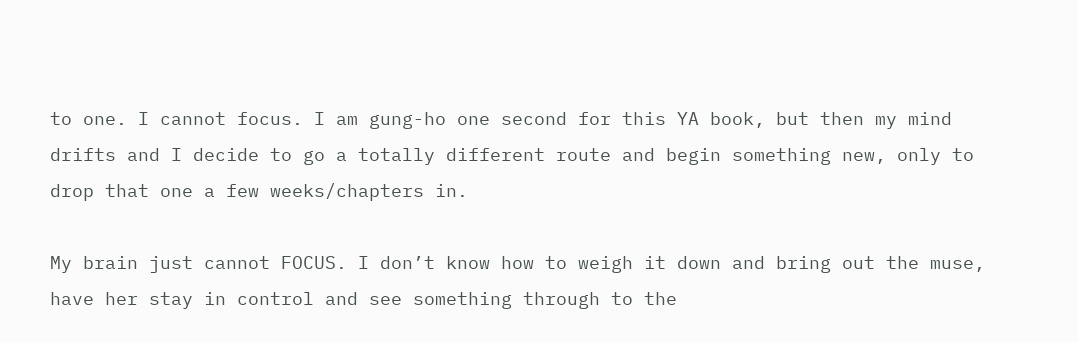to one. I cannot focus. I am gung-ho one second for this YA book, but then my mind drifts and I decide to go a totally different route and begin something new, only to drop that one a few weeks/chapters in.

My brain just cannot FOCUS. I don’t know how to weigh it down and bring out the muse, have her stay in control and see something through to the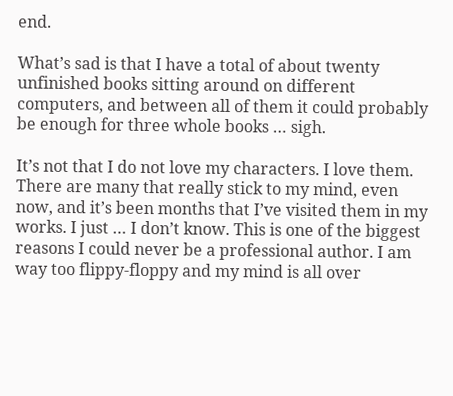end.

What’s sad is that I have a total of about twenty unfinished books sitting around on different computers, and between all of them it could probably be enough for three whole books … sigh.

It’s not that I do not love my characters. I love them. There are many that really stick to my mind, even now, and it’s been months that I’ve visited them in my works. I just … I don’t know. This is one of the biggest reasons I could never be a professional author. I am way too flippy-floppy and my mind is all over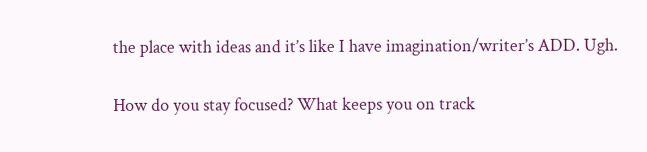the place with ideas and it’s like I have imagination/writer’s ADD. Ugh.

How do you stay focused? What keeps you on track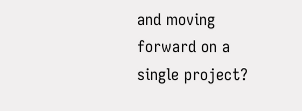and moving forward on a single project?